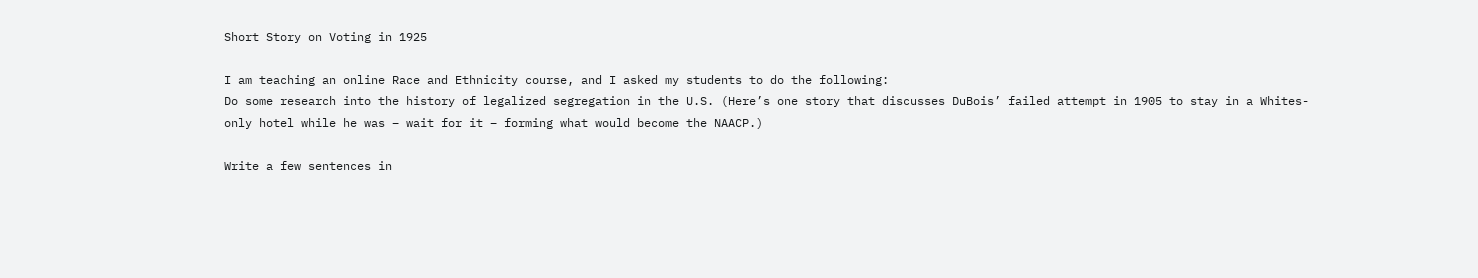Short Story on Voting in 1925

I am teaching an online Race and Ethnicity course, and I asked my students to do the following:
Do some research into the history of legalized segregation in the U.S. (Here’s one story that discusses DuBois’ failed attempt in 1905 to stay in a Whites-only hotel while he was – wait for it – forming what would become the NAACP.)

Write a few sentences in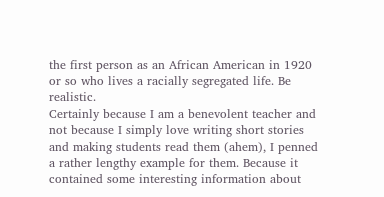the first person as an African American in 1920 or so who lives a racially segregated life. Be realistic.
Certainly because I am a benevolent teacher and not because I simply love writing short stories and making students read them (ahem), I penned a rather lengthy example for them. Because it contained some interesting information about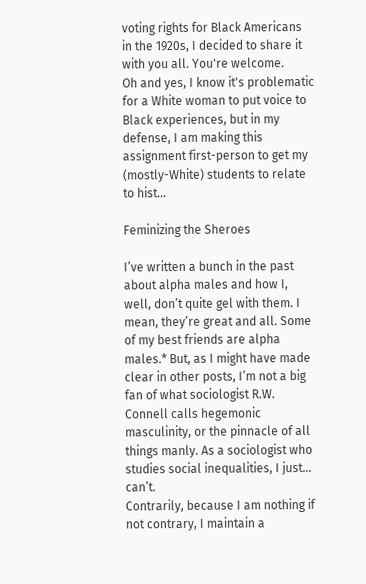voting rights for Black Americans in the 1920s, I decided to share it with you all. You're welcome.
Oh and yes, I know it's problematic for a White woman to put voice to Black experiences, but in my defense, I am making this assignment first-person to get my (mostly-White) students to relate to hist…

Feminizing the Sheroes

I’ve written a bunch in the past about alpha males and how I, well, don’t quite gel with them. I mean, they’re great and all. Some of my best friends are alpha males.* But, as I might have made clear in other posts, I’m not a big fan of what sociologist R.W. Connell calls hegemonic masculinity, or the pinnacle of all things manly. As a sociologist who studies social inequalities, I just… can’t.
Contrarily, because I am nothing if not contrary, I maintain a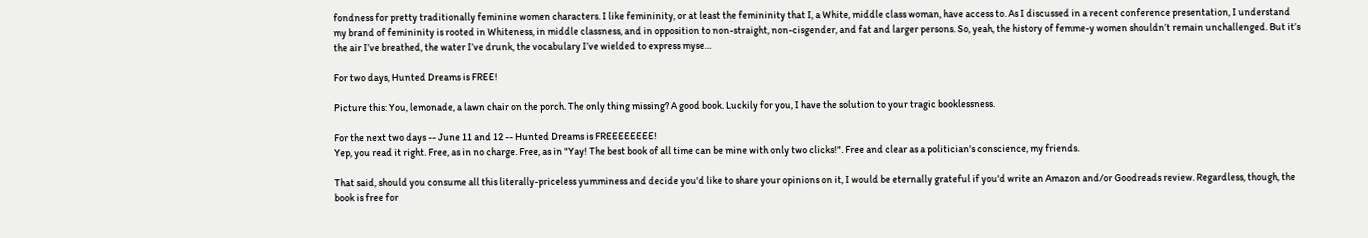fondness for pretty traditionally feminine women characters. I like femininity, or at least the femininity that I, a White, middle class woman, have access to. As I discussed in a recent conference presentation, I understand my brand of femininity is rooted in Whiteness, in middle classness, and in opposition to non-straight, non-cisgender, and fat and larger persons. So, yeah, the history of femme-y women shouldn’t remain unchallenged. But it’s the air I’ve breathed, the water I’ve drunk, the vocabulary I’ve wielded to express myse…

For two days, Hunted Dreams is FREE!

Picture this: You, lemonade, a lawn chair on the porch. The only thing missing? A good book. Luckily for you, I have the solution to your tragic booklessness.

For the next two days -- June 11 and 12 -- Hunted Dreams is FREEEEEEEE!
Yep, you read it right. Free, as in no charge. Free, as in "Yay! The best book of all time can be mine with only two clicks!". Free and clear as a politician's conscience, my friends.

That said, should you consume all this literally-priceless yumminess and decide you'd like to share your opinions on it, I would be eternally grateful if you'd write an Amazon and/or Goodreads review. Regardless, though, the book is free for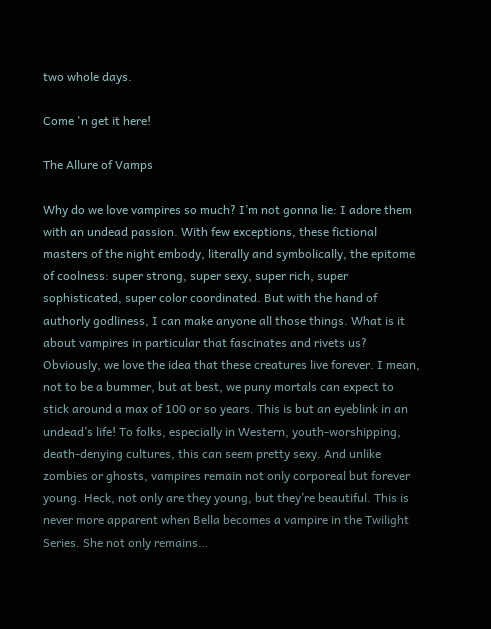two whole days.

Come 'n get it here!

The Allure of Vamps

Why do we love vampires so much? I’m not gonna lie: I adore them with an undead passion. With few exceptions, these fictional masters of the night embody, literally and symbolically, the epitome of coolness: super strong, super sexy, super rich, super sophisticated, super color coordinated. But with the hand of authorly godliness, I can make anyone all those things. What is it about vampires in particular that fascinates and rivets us?
Obviously, we love the idea that these creatures live forever. I mean, not to be a bummer, but at best, we puny mortals can expect to stick around a max of 100 or so years. This is but an eyeblink in an undead’s life! To folks, especially in Western, youth-worshipping, death-denying cultures, this can seem pretty sexy. And unlike zombies or ghosts, vampires remain not only corporeal but forever young. Heck, not only are they young, but they’re beautiful. This is never more apparent when Bella becomes a vampire in the Twilight Series. She not only remains…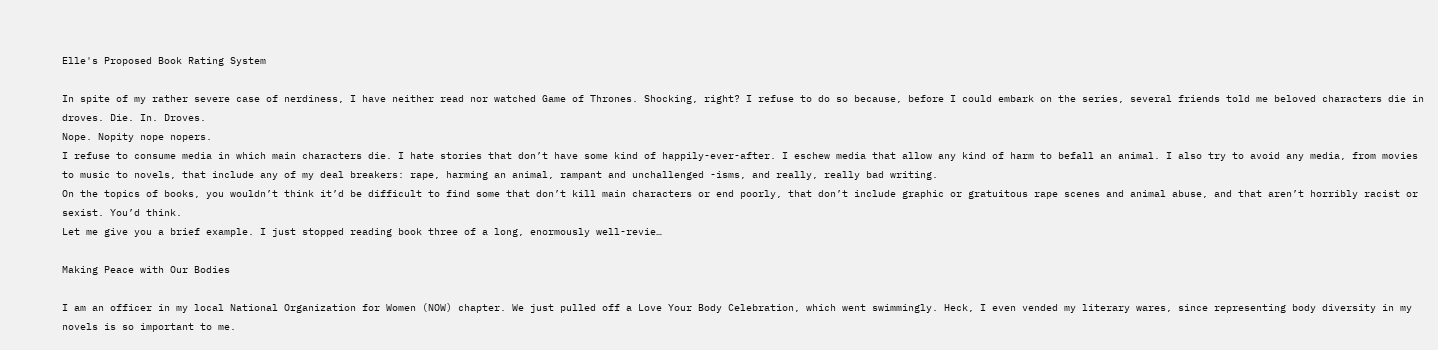Elle's Proposed Book Rating System

In spite of my rather severe case of nerdiness, I have neither read nor watched Game of Thrones. Shocking, right? I refuse to do so because, before I could embark on the series, several friends told me beloved characters die in droves. Die. In. Droves.
Nope. Nopity nope nopers.
I refuse to consume media in which main characters die. I hate stories that don’t have some kind of happily-ever-after. I eschew media that allow any kind of harm to befall an animal. I also try to avoid any media, from movies to music to novels, that include any of my deal breakers: rape, harming an animal, rampant and unchallenged -isms, and really, really bad writing.
On the topics of books, you wouldn’t think it’d be difficult to find some that don’t kill main characters or end poorly, that don’t include graphic or gratuitous rape scenes and animal abuse, and that aren’t horribly racist or sexist. You’d think.
Let me give you a brief example. I just stopped reading book three of a long, enormously well-revie…

Making Peace with Our Bodies

I am an officer in my local National Organization for Women (NOW) chapter. We just pulled off a Love Your Body Celebration, which went swimmingly. Heck, I even vended my literary wares, since representing body diversity in my novels is so important to me.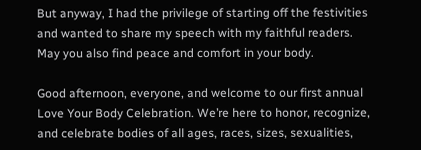But anyway, I had the privilege of starting off the festivities and wanted to share my speech with my faithful readers. May you also find peace and comfort in your body.

Good afternoon, everyone, and welcome to our first annual Love Your Body Celebration. We’re here to honor, recognize, and celebrate bodies of all ages, races, sizes, sexualities,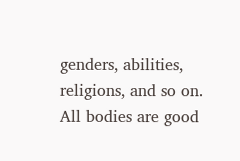genders, abilities, religions, and so on. All bodies are good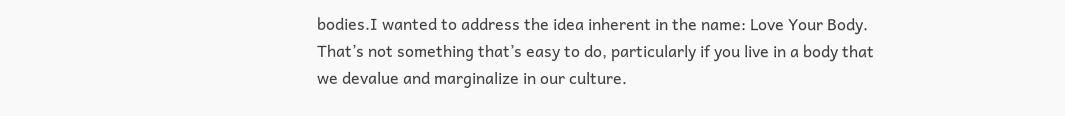bodies.I wanted to address the idea inherent in the name: Love Your Body. That’s not something that’s easy to do, particularly if you live in a body that we devalue and marginalize in our culture.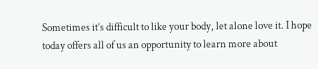Sometimes it’s difficult to like your body, let alone love it. I hope today offers all of us an opportunity to learn more about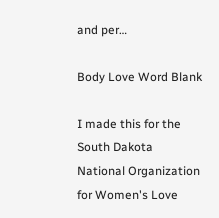and per…

Body Love Word Blank

I made this for the South Dakota National Organization for Women's Love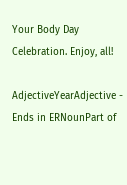Your Body Day Celebration. Enjoy, all!

AdjectiveYearAdjective - Ends in ERNounPart of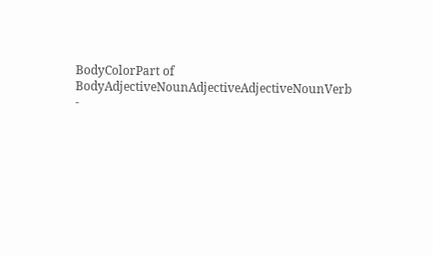BodyColorPart of BodyAdjectiveNounAdjectiveAdjectiveNounVerb -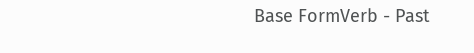Base FormVerb - Past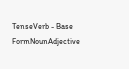TenseVerb - Base FormNounAdjective